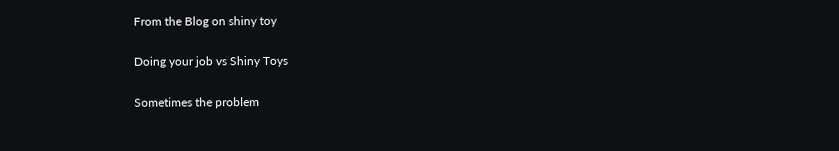From the Blog on shiny toy

Doing your job vs Shiny Toys

Sometimes the problem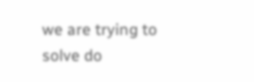we are trying to solve do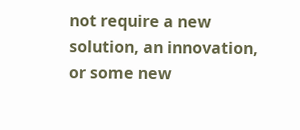not require a new solution, an innovation, or some new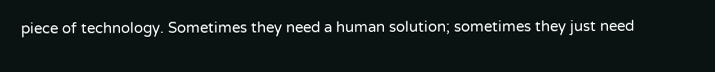piece of technology. Sometimes they need a human solution; sometimes they just need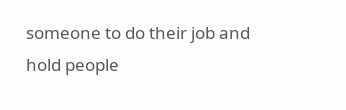someone to do their job and hold people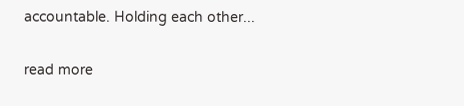accountable. Holding each other...

read more